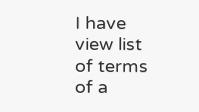I have view list of terms of a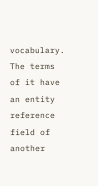vocabulary. The terms of it have an entity reference field of another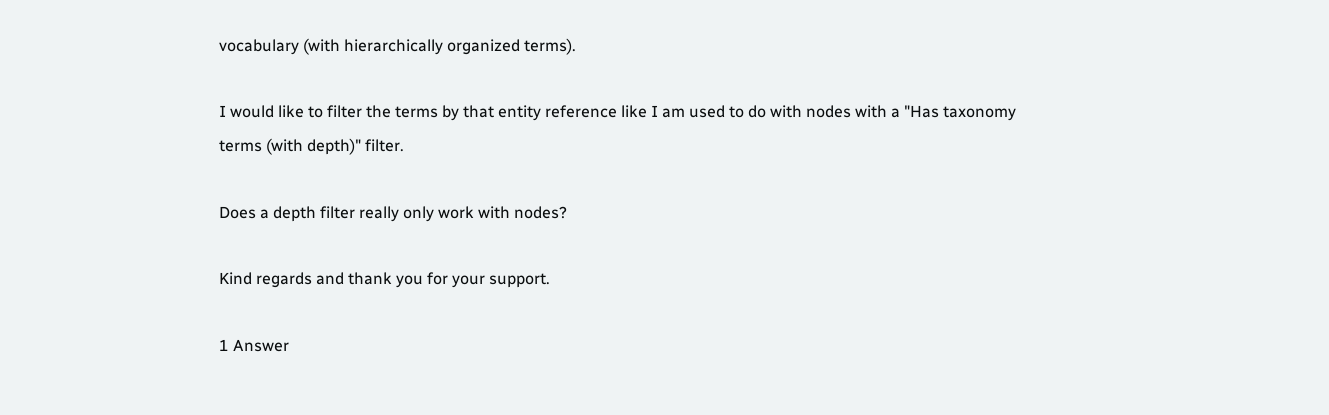vocabulary (with hierarchically organized terms).

I would like to filter the terms by that entity reference like I am used to do with nodes with a "Has taxonomy terms (with depth)" filter.

Does a depth filter really only work with nodes?

Kind regards and thank you for your support.

1 Answer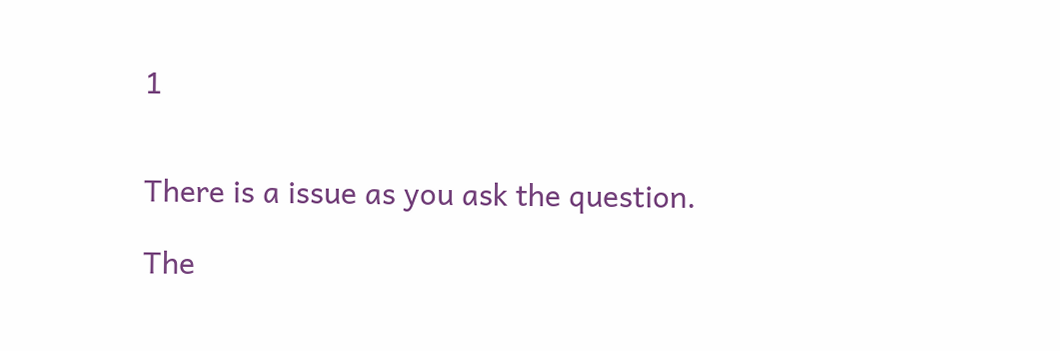1


There is a issue as you ask the question.

The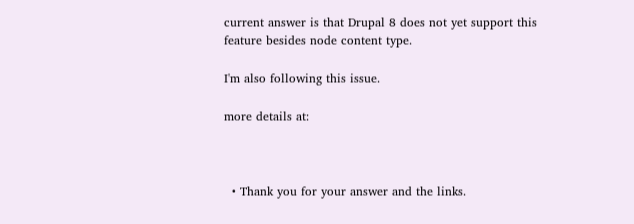current answer is that Drupal 8 does not yet support this feature besides node content type.

I'm also following this issue.

more details at:



  • Thank you for your answer and the links.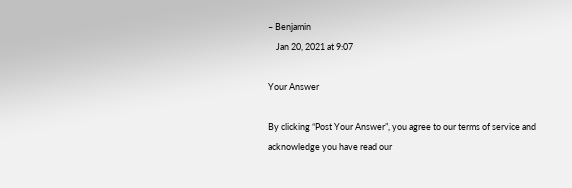– Benjamin
    Jan 20, 2021 at 9:07

Your Answer

By clicking “Post Your Answer”, you agree to our terms of service and acknowledge you have read our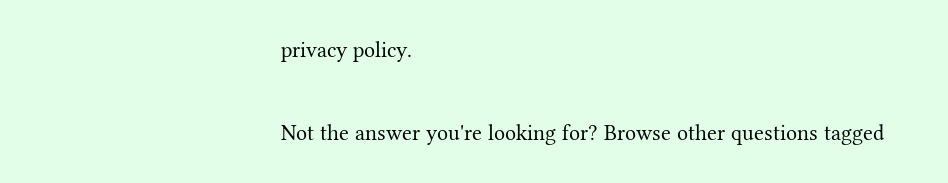privacy policy.

Not the answer you're looking for? Browse other questions tagged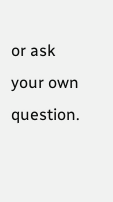or ask your own question.